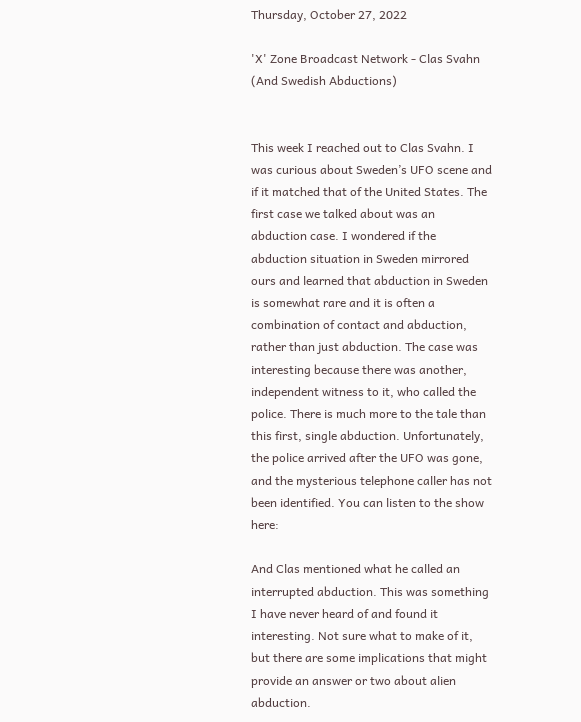Thursday, October 27, 2022

'X' Zone Broadcast Network - Clas Svahn (And Swedish Abductions)


This week I reached out to Clas Svahn. I was curious about Sweden’s UFO scene and if it matched that of the United States. The first case we talked about was an abduction case. I wondered if the abduction situation in Sweden mirrored ours and learned that abduction in Sweden is somewhat rare and it is often a combination of contact and abduction, rather than just abduction. The case was interesting because there was another, independent witness to it, who called the police. There is much more to the tale than this first, single abduction. Unfortunately, the police arrived after the UFO was gone, and the mysterious telephone caller has not been identified. You can listen to the show here:

And Clas mentioned what he called an interrupted abduction. This was something I have never heard of and found it interesting. Not sure what to make of it, but there are some implications that might provide an answer or two about alien abduction.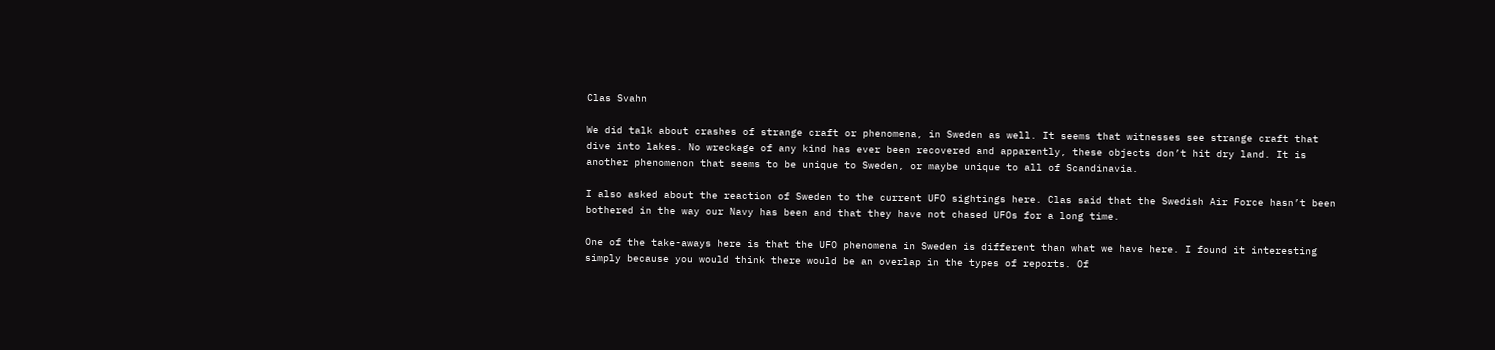Clas Svahn

We did talk about crashes of strange craft or phenomena, in Sweden as well. It seems that witnesses see strange craft that dive into lakes. No wreckage of any kind has ever been recovered and apparently, these objects don’t hit dry land. It is another phenomenon that seems to be unique to Sweden, or maybe unique to all of Scandinavia.

I also asked about the reaction of Sweden to the current UFO sightings here. Clas said that the Swedish Air Force hasn’t been bothered in the way our Navy has been and that they have not chased UFOs for a long time.

One of the take-aways here is that the UFO phenomena in Sweden is different than what we have here. I found it interesting simply because you would think there would be an overlap in the types of reports. Of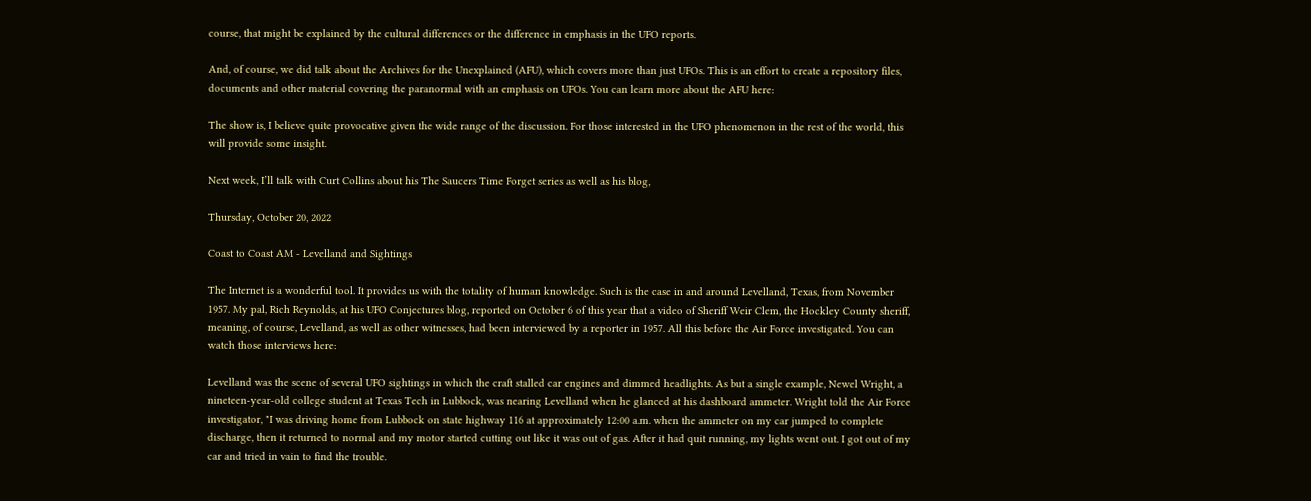course, that might be explained by the cultural differences or the difference in emphasis in the UFO reports.

And, of course, we did talk about the Archives for the Unexplained (AFU), which covers more than just UFOs. This is an effort to create a repository files, documents and other material covering the paranormal with an emphasis on UFOs. You can learn more about the AFU here:

The show is, I believe quite provocative given the wide range of the discussion. For those interested in the UFO phenomenon in the rest of the world, this will provide some insight.

Next week, I’ll talk with Curt Collins about his The Saucers Time Forget series as well as his blog,

Thursday, October 20, 2022

Coast to Coast AM - Levelland and Sightings

The Internet is a wonderful tool. It provides us with the totality of human knowledge. Such is the case in and around Levelland, Texas, from November 1957. My pal, Rich Reynolds, at his UFO Conjectures blog, reported on October 6 of this year that a video of Sheriff Weir Clem, the Hockley County sheriff, meaning, of course, Levelland, as well as other witnesses, had been interviewed by a reporter in 1957. All this before the Air Force investigated. You can watch those interviews here:

Levelland was the scene of several UFO sightings in which the craft stalled car engines and dimmed headlights. As but a single example, Newel Wright, a nineteen-year-old college student at Texas Tech in Lubbock, was nearing Levelland when he glanced at his dashboard ammeter. Wright told the Air Force investigator, "I was driving home from Lubbock on state highway 116 at approximately 12:00 a.m. when the ammeter on my car jumped to complete discharge, then it returned to normal and my motor started cutting out like it was out of gas. After it had quit running, my lights went out. I got out of my car and tried in vain to find the trouble.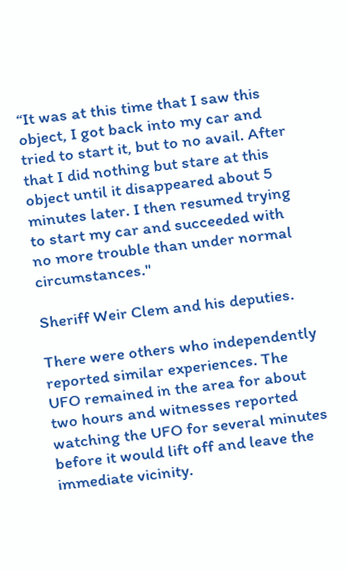“It was at this time that I saw this object, I got back into my car and tried to start it, but to no avail. After that I did nothing but stare at this object until it disappeared about 5 minutes later. I then resumed trying to start my car and succeeded with no more trouble than under normal circumstances."

Sheriff Weir Clem and his deputies.

There were others who independently reported similar experiences. The UFO remained in the area for about two hours and witnesses reported watching the UFO for several minutes before it would lift off and leave the immediate vicinity.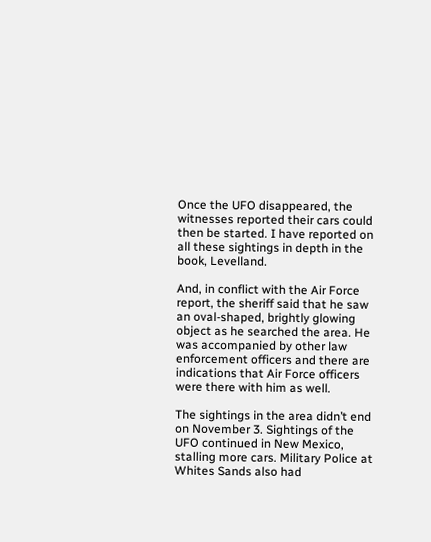Once the UFO disappeared, the witnesses reported their cars could then be started. I have reported on all these sightings in depth in the book, Levelland.

And, in conflict with the Air Force report, the sheriff said that he saw an oval-shaped, brightly glowing object as he searched the area. He was accompanied by other law enforcement officers and there are indications that Air Force officers were there with him as well.

The sightings in the area didn’t end on November 3. Sightings of the UFO continued in New Mexico, stalling more cars. Military Police at Whites Sands also had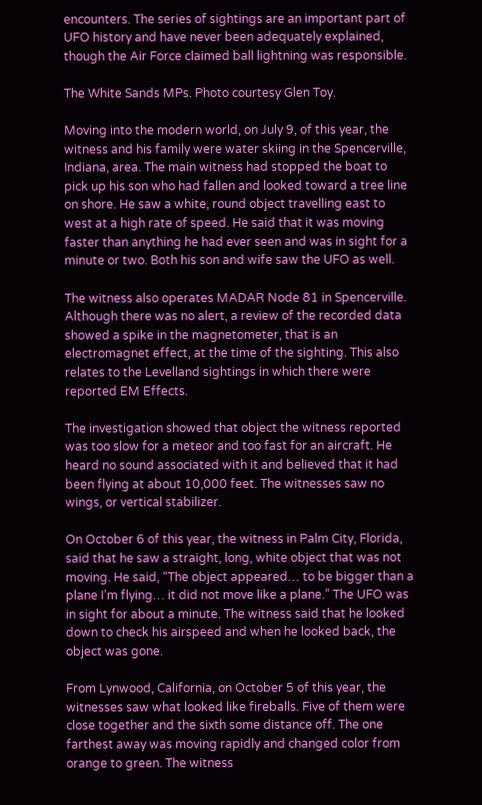encounters. The series of sightings are an important part of UFO history and have never been adequately explained, though the Air Force claimed ball lightning was responsible.

The White Sands MPs. Photo courtesy Glen Toy.

Moving into the modern world, on July 9, of this year, the witness and his family were water skiing in the Spencerville, Indiana, area. The main witness had stopped the boat to pick up his son who had fallen and looked toward a tree line on shore. He saw a white, round object travelling east to west at a high rate of speed. He said that it was moving faster than anything he had ever seen and was in sight for a minute or two. Both his son and wife saw the UFO as well.

The witness also operates MADAR Node 81 in Spencerville. Although there was no alert, a review of the recorded data showed a spike in the magnetometer, that is an electromagnet effect, at the time of the sighting. This also relates to the Levelland sightings in which there were reported EM Effects.

The investigation showed that object the witness reported was too slow for a meteor and too fast for an aircraft. He heard no sound associated with it and believed that it had been flying at about 10,000 feet. The witnesses saw no wings, or vertical stabilizer.

On October 6 of this year, the witness in Palm City, Florida, said that he saw a straight, long, white object that was not moving. He said, “The object appeared… to be bigger than a plane I’m flying… it did not move like a plane.” The UFO was in sight for about a minute. The witness said that he looked down to check his airspeed and when he looked back, the object was gone.

From Lynwood, California, on October 5 of this year, the witnesses saw what looked like fireballs. Five of them were close together and the sixth some distance off. The one farthest away was moving rapidly and changed color from orange to green. The witness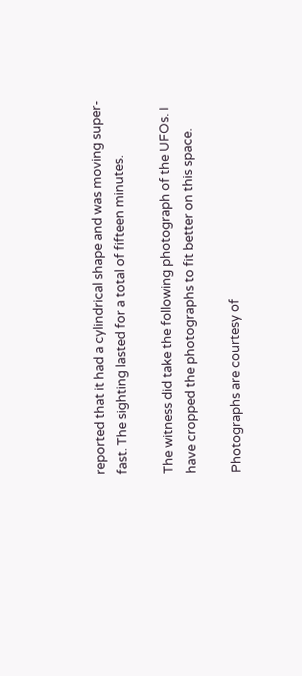reported that it had a cylindrical shape and was moving super-fast. The sighting lasted for a total of fifteen minutes.

The witness did take the following photograph of the UFOs. I have cropped the photographs to fit better on this space.

Photographs are courtesy of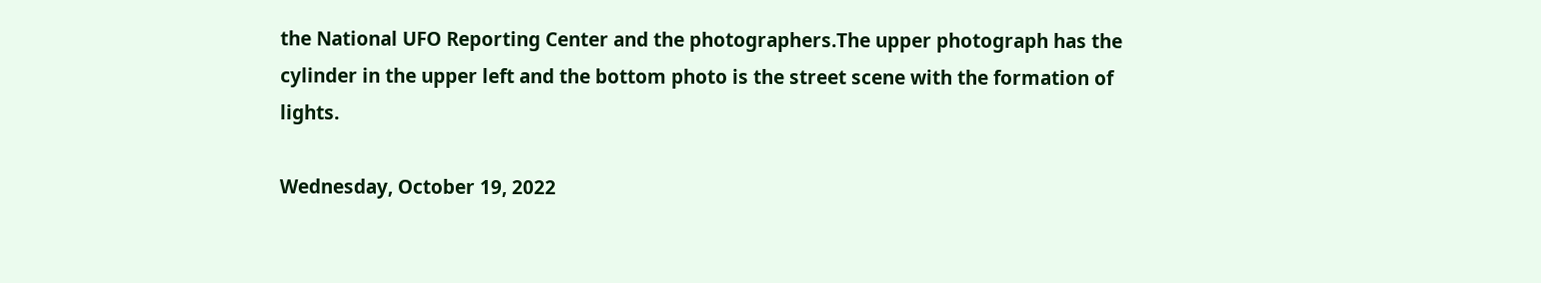the National UFO Reporting Center and the photographers.The upper photograph has the cylinder in the upper left and the bottom photo is the street scene with the formation of lights.

Wednesday, October 19, 2022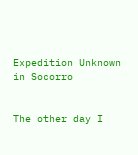Expedition Unknown in Socorro


The other day I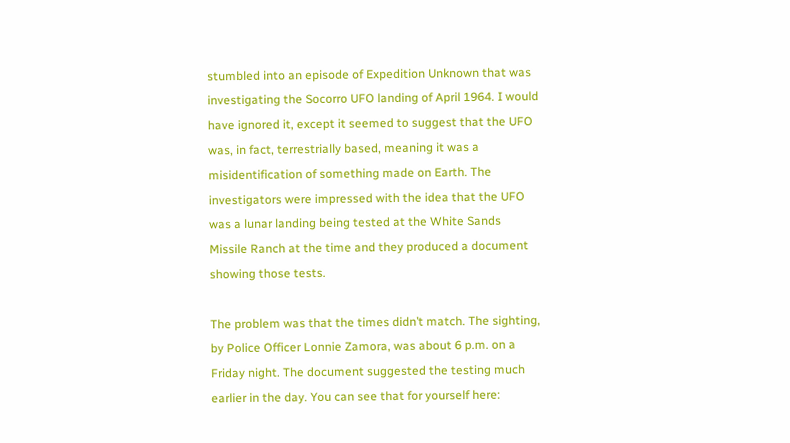stumbled into an episode of Expedition Unknown that was investigating the Socorro UFO landing of April 1964. I would have ignored it, except it seemed to suggest that the UFO was, in fact, terrestrially based, meaning it was a misidentification of something made on Earth. The investigators were impressed with the idea that the UFO was a lunar landing being tested at the White Sands Missile Ranch at the time and they produced a document showing those tests.

The problem was that the times didn’t match. The sighting, by Police Officer Lonnie Zamora, was about 6 p.m. on a Friday night. The document suggested the testing much earlier in the day. You can see that for yourself here: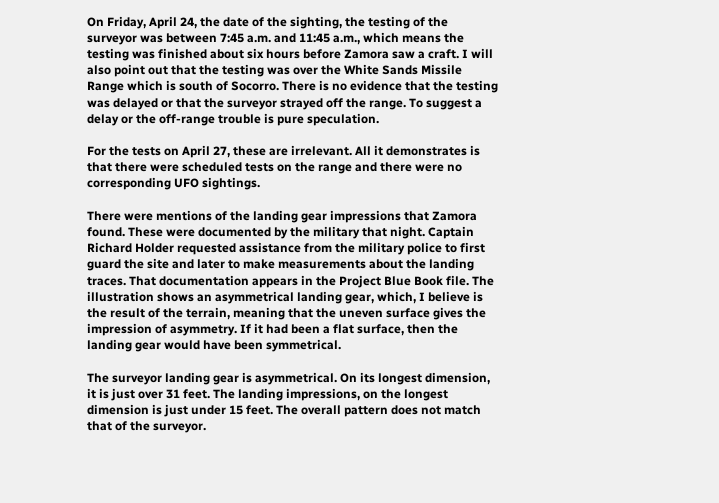On Friday, April 24, the date of the sighting, the testing of the surveyor was between 7:45 a.m. and 11:45 a.m., which means the testing was finished about six hours before Zamora saw a craft. I will also point out that the testing was over the White Sands Missile Range which is south of Socorro. There is no evidence that the testing was delayed or that the surveyor strayed off the range. To suggest a delay or the off-range trouble is pure speculation.

For the tests on April 27, these are irrelevant. All it demonstrates is that there were scheduled tests on the range and there were no corresponding UFO sightings.

There were mentions of the landing gear impressions that Zamora found. These were documented by the military that night. Captain Richard Holder requested assistance from the military police to first guard the site and later to make measurements about the landing traces. That documentation appears in the Project Blue Book file. The illustration shows an asymmetrical landing gear, which, I believe is the result of the terrain, meaning that the uneven surface gives the impression of asymmetry. If it had been a flat surface, then the landing gear would have been symmetrical.

The surveyor landing gear is asymmetrical. On its longest dimension, it is just over 31 feet. The landing impressions, on the longest dimension is just under 15 feet. The overall pattern does not match that of the surveyor.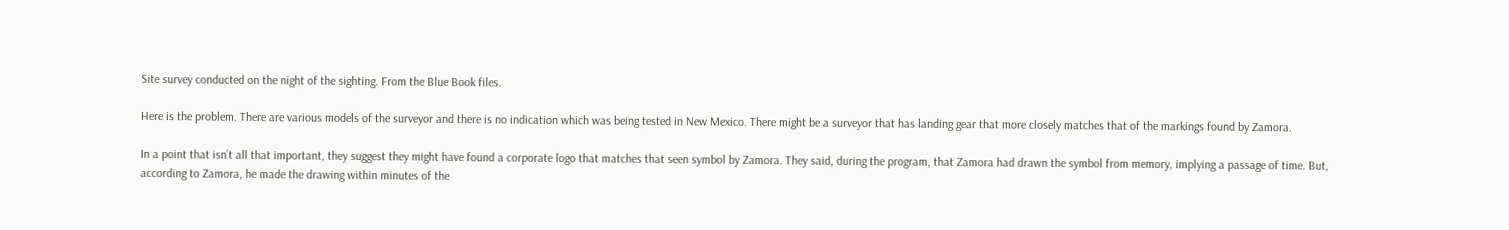Site survey conducted on the night of the sighting. From the Blue Book files.

Here is the problem. There are various models of the surveyor and there is no indication which was being tested in New Mexico. There might be a surveyor that has landing gear that more closely matches that of the markings found by Zamora.

In a point that isn’t all that important, they suggest they might have found a corporate logo that matches that seen symbol by Zamora. They said, during the program, that Zamora had drawn the symbol from memory, implying a passage of time. But, according to Zamora, he made the drawing within minutes of the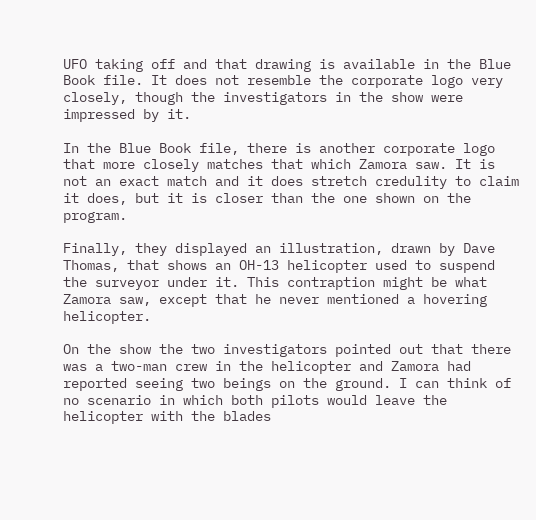UFO taking off and that drawing is available in the Blue Book file. It does not resemble the corporate logo very closely, though the investigators in the show were impressed by it.

In the Blue Book file, there is another corporate logo that more closely matches that which Zamora saw. It is not an exact match and it does stretch credulity to claim it does, but it is closer than the one shown on the program.

Finally, they displayed an illustration, drawn by Dave Thomas, that shows an OH-13 helicopter used to suspend the surveyor under it. This contraption might be what Zamora saw, except that he never mentioned a hovering helicopter.

On the show the two investigators pointed out that there was a two-man crew in the helicopter and Zamora had reported seeing two beings on the ground. I can think of no scenario in which both pilots would leave the helicopter with the blades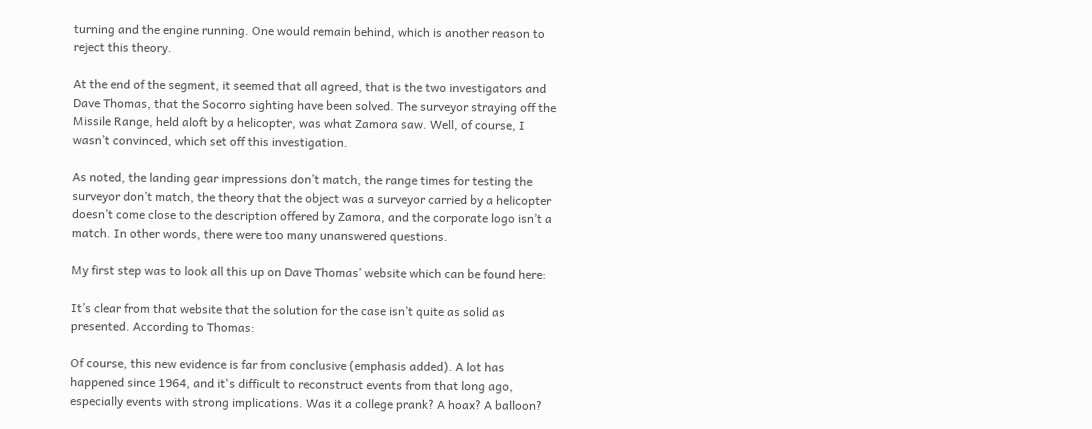turning and the engine running. One would remain behind, which is another reason to reject this theory.

At the end of the segment, it seemed that all agreed, that is the two investigators and Dave Thomas, that the Socorro sighting have been solved. The surveyor straying off the Missile Range, held aloft by a helicopter, was what Zamora saw. Well, of course, I wasn’t convinced, which set off this investigation.

As noted, the landing gear impressions don’t match, the range times for testing the surveyor don’t match, the theory that the object was a surveyor carried by a helicopter doesn’t come close to the description offered by Zamora, and the corporate logo isn’t a match. In other words, there were too many unanswered questions.

My first step was to look all this up on Dave Thomas’ website which can be found here:

It’s clear from that website that the solution for the case isn’t quite as solid as presented. According to Thomas:

Of course, this new evidence is far from conclusive (emphasis added). A lot has happened since 1964, and it's difficult to reconstruct events from that long ago, especially events with strong implications. Was it a college prank? A hoax? A balloon?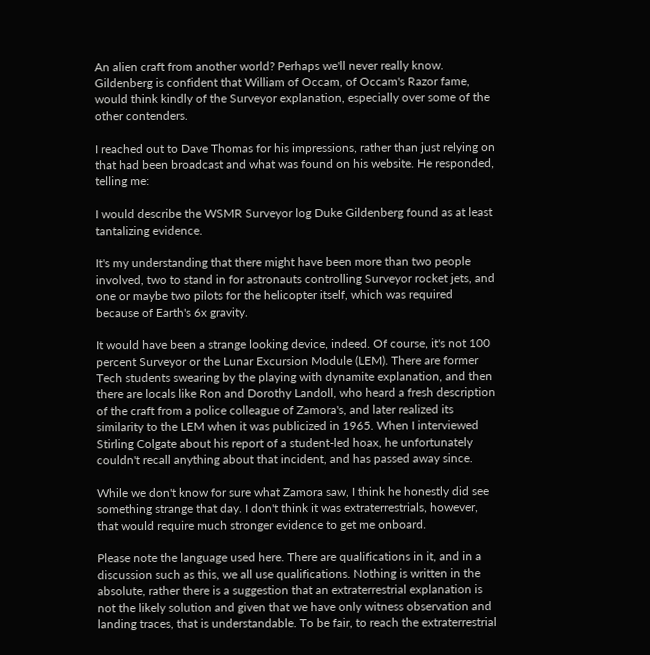An alien craft from another world? Perhaps we'll never really know. Gildenberg is confident that William of Occam, of Occam's Razor fame, would think kindly of the Surveyor explanation, especially over some of the other contenders.

I reached out to Dave Thomas for his impressions, rather than just relying on that had been broadcast and what was found on his website. He responded, telling me:

I would describe the WSMR Surveyor log Duke Gildenberg found as at least tantalizing evidence.

It's my understanding that there might have been more than two people involved, two to stand in for astronauts controlling Surveyor rocket jets, and one or maybe two pilots for the helicopter itself, which was required because of Earth's 6x gravity.

It would have been a strange looking device, indeed. Of course, it's not 100 percent Surveyor or the Lunar Excursion Module (LEM). There are former Tech students swearing by the playing with dynamite explanation, and then there are locals like Ron and Dorothy Landoll, who heard a fresh description of the craft from a police colleague of Zamora's, and later realized its similarity to the LEM when it was publicized in 1965. When I interviewed Stirling Colgate about his report of a student-led hoax, he unfortunately couldn't recall anything about that incident, and has passed away since.

While we don't know for sure what Zamora saw, I think he honestly did see something strange that day. I don't think it was extraterrestrials, however, that would require much stronger evidence to get me onboard.

Please note the language used here. There are qualifications in it, and in a discussion such as this, we all use qualifications. Nothing is written in the absolute, rather there is a suggestion that an extraterrestrial explanation is not the likely solution and given that we have only witness observation and landing traces, that is understandable. To be fair, to reach the extraterrestrial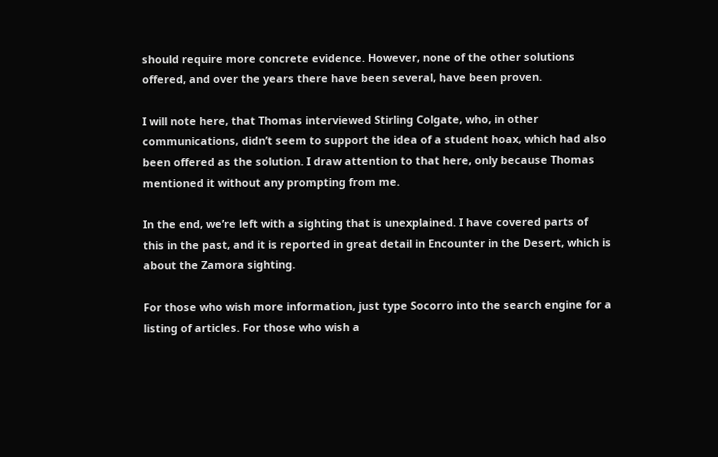should require more concrete evidence. However, none of the other solutions offered, and over the years there have been several, have been proven.

I will note here, that Thomas interviewed Stirling Colgate, who, in other communications, didn’t seem to support the idea of a student hoax, which had also been offered as the solution. I draw attention to that here, only because Thomas mentioned it without any prompting from me.

In the end, we’re left with a sighting that is unexplained. I have covered parts of this in the past, and it is reported in great detail in Encounter in the Desert, which is about the Zamora sighting.

For those who wish more information, just type Socorro into the search engine for a listing of articles. For those who wish a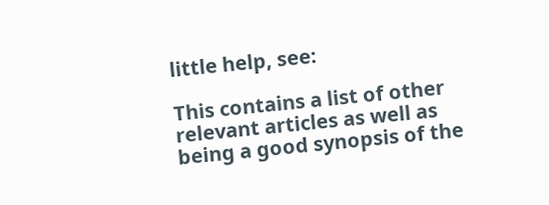little help, see:

This contains a list of other relevant articles as well as being a good synopsis of the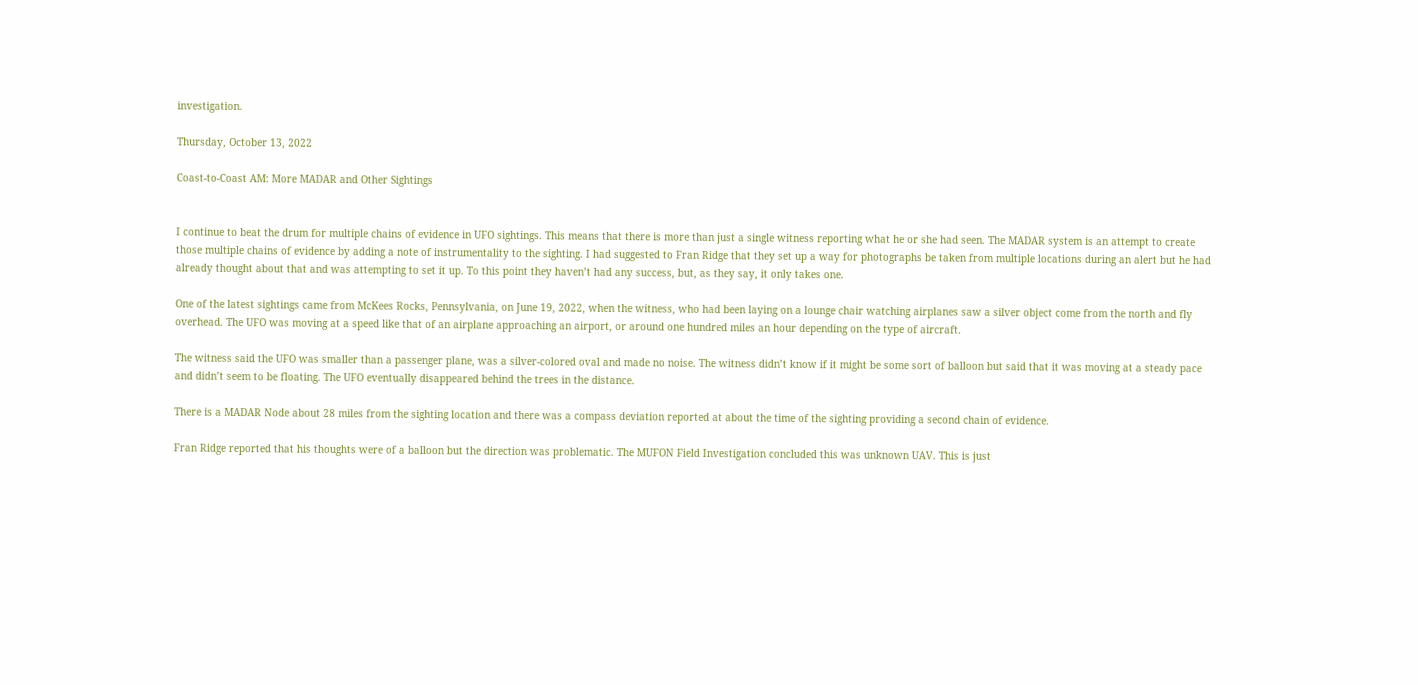investigation.

Thursday, October 13, 2022

Coast-to-Coast AM: More MADAR and Other Sightings


I continue to beat the drum for multiple chains of evidence in UFO sightings. This means that there is more than just a single witness reporting what he or she had seen. The MADAR system is an attempt to create those multiple chains of evidence by adding a note of instrumentality to the sighting. I had suggested to Fran Ridge that they set up a way for photographs be taken from multiple locations during an alert but he had already thought about that and was attempting to set it up. To this point they haven’t had any success, but, as they say, it only takes one.

One of the latest sightings came from McKees Rocks, Pennsylvania, on June 19, 2022, when the witness, who had been laying on a lounge chair watching airplanes saw a silver object come from the north and fly overhead. The UFO was moving at a speed like that of an airplane approaching an airport, or around one hundred miles an hour depending on the type of aircraft.

The witness said the UFO was smaller than a passenger plane, was a silver-colored oval and made no noise. The witness didn’t know if it might be some sort of balloon but said that it was moving at a steady pace and didn’t seem to be floating. The UFO eventually disappeared behind the trees in the distance.

There is a MADAR Node about 28 miles from the sighting location and there was a compass deviation reported at about the time of the sighting providing a second chain of evidence.

Fran Ridge reported that his thoughts were of a balloon but the direction was problematic. The MUFON Field Investigation concluded this was unknown UAV. This is just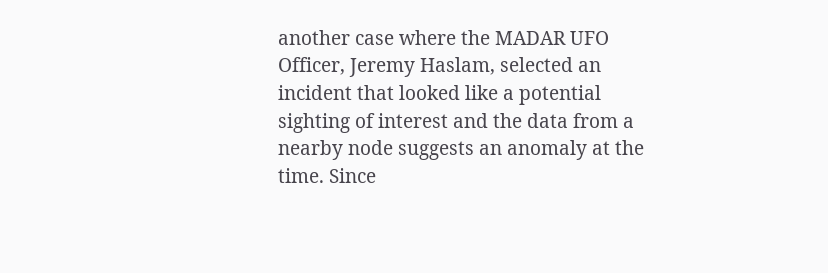another case where the MADAR UFO Officer, Jeremy Haslam, selected an incident that looked like a potential sighting of interest and the data from a nearby node suggests an anomaly at the time. Since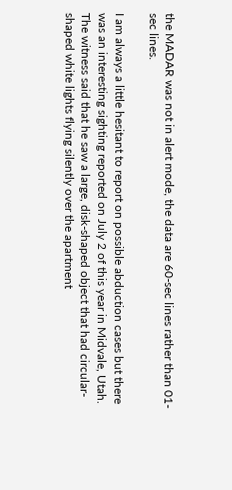the MADAR was not in alert mode, the data are 60-sec lines rather than 01-sec lines.

I am always a little hesitant to report on possible abduction cases but there was an interesting sighting reported on July 2 of this year in Midvale, Utah. The witness said that he saw a large, disk-shaped object that had circular-shaped white lights flying silently over the apartment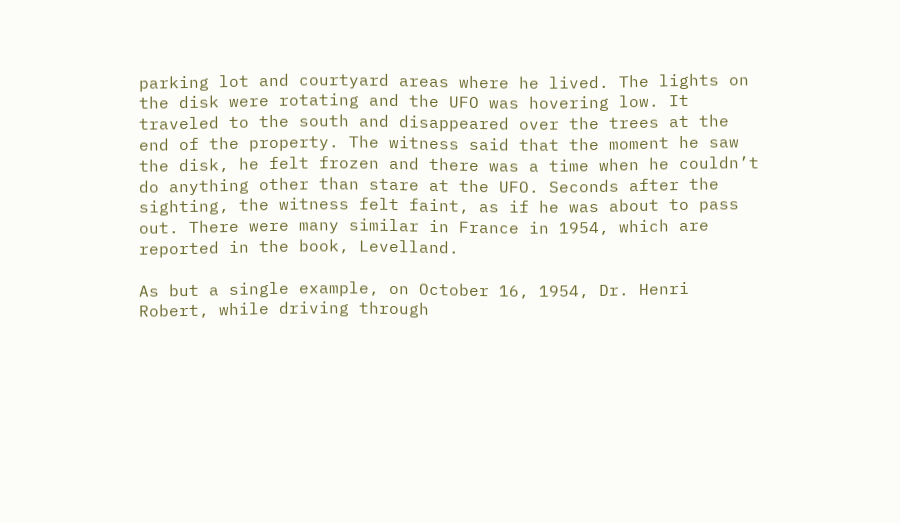parking lot and courtyard areas where he lived. The lights on the disk were rotating and the UFO was hovering low. It traveled to the south and disappeared over the trees at the end of the property. The witness said that the moment he saw the disk, he felt frozen and there was a time when he couldn’t do anything other than stare at the UFO. Seconds after the sighting, the witness felt faint, as if he was about to pass out. There were many similar in France in 1954, which are reported in the book, Levelland.

As but a single example, on October 16, 1954, Dr. Henri Robert, while driving through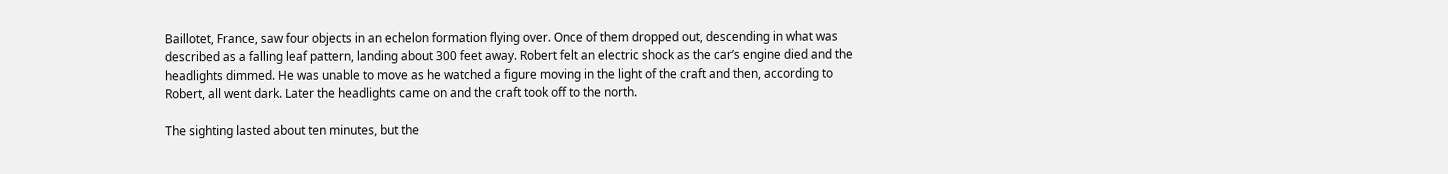Baillotet, France, saw four objects in an echelon formation flying over. Once of them dropped out, descending in what was described as a falling leaf pattern, landing about 300 feet away. Robert felt an electric shock as the car’s engine died and the headlights dimmed. He was unable to move as he watched a figure moving in the light of the craft and then, according to Robert, all went dark. Later the headlights came on and the craft took off to the north.

The sighting lasted about ten minutes, but the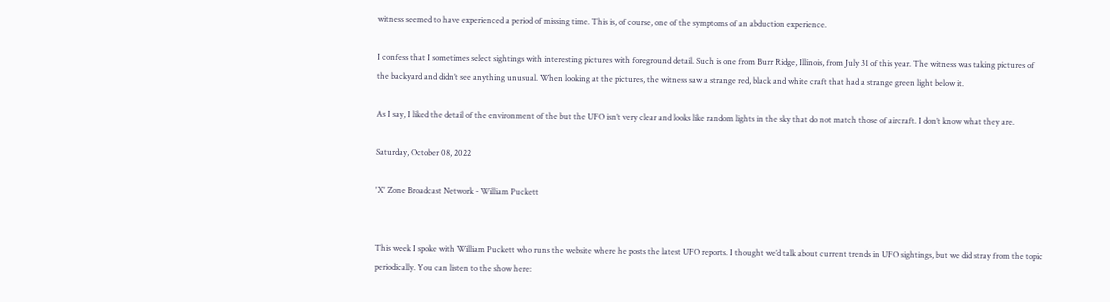witness seemed to have experienced a period of missing time. This is, of course, one of the symptoms of an abduction experience.

I confess that I sometimes select sightings with interesting pictures with foreground detail. Such is one from Burr Ridge, Illinois, from July 31 of this year. The witness was taking pictures of the backyard and didn’t see anything unusual. When looking at the pictures, the witness saw a strange red, black and white craft that had a strange green light below it.

As I say, I liked the detail of the environment of the but the UFO isn’t very clear and looks like random lights in the sky that do not match those of aircraft. I don’t know what they are.

Saturday, October 08, 2022

'X' Zone Broadcast Network - William Puckett


This week I spoke with William Puckett who runs the website where he posts the latest UFO reports. I thought we’d talk about current trends in UFO sightings, but we did stray from the topic periodically. You can listen to the show here: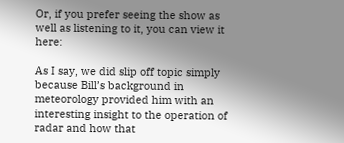Or, if you prefer seeing the show as well as listening to it, you can view it here:

As I say, we did slip off topic simply because Bill’s background in meteorology provided him with an interesting insight to the operation of radar and how that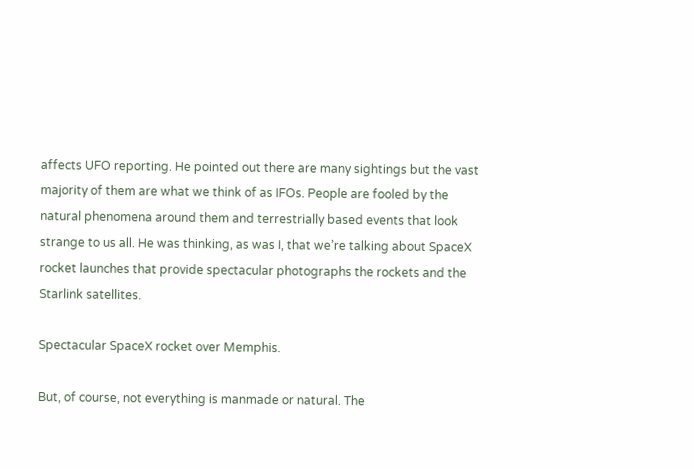affects UFO reporting. He pointed out there are many sightings but the vast majority of them are what we think of as IFOs. People are fooled by the natural phenomena around them and terrestrially based events that look strange to us all. He was thinking, as was I, that we’re talking about SpaceX rocket launches that provide spectacular photographs the rockets and the Starlink satellites.

Spectacular SpaceX rocket over Memphis.

But, of course, not everything is manmade or natural. The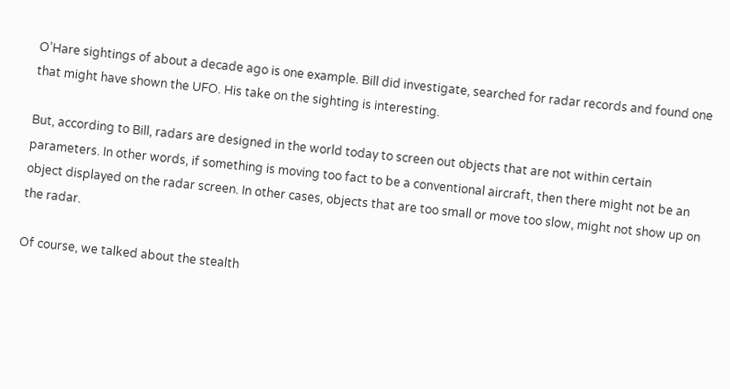O’Hare sightings of about a decade ago is one example. Bill did investigate, searched for radar records and found one that might have shown the UFO. His take on the sighting is interesting.

But, according to Bill, radars are designed in the world today to screen out objects that are not within certain parameters. In other words, if something is moving too fact to be a conventional aircraft, then there might not be an object displayed on the radar screen. In other cases, objects that are too small or move too slow, might not show up on the radar.

Of course, we talked about the stealth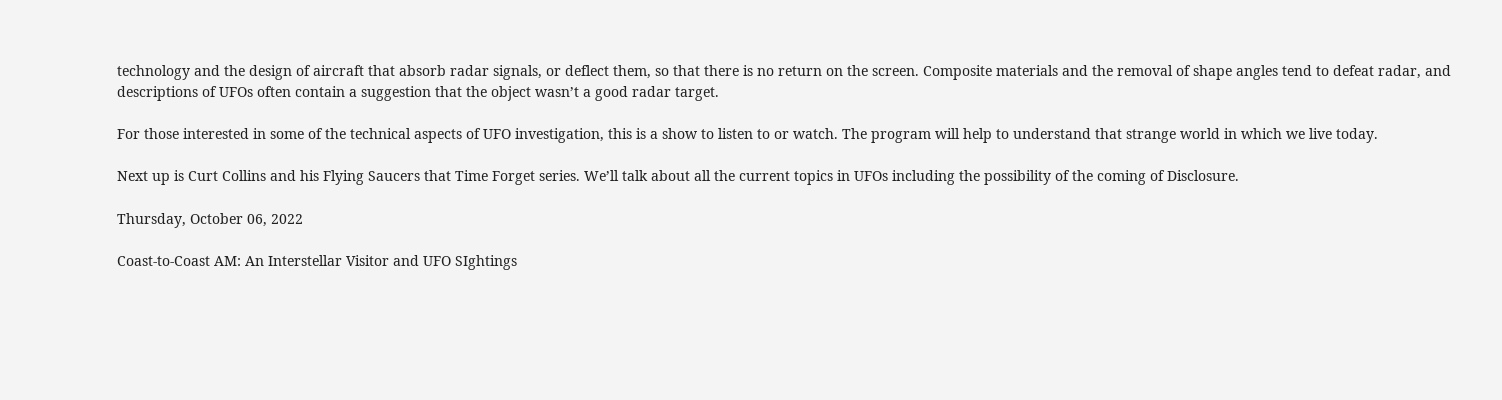technology and the design of aircraft that absorb radar signals, or deflect them, so that there is no return on the screen. Composite materials and the removal of shape angles tend to defeat radar, and descriptions of UFOs often contain a suggestion that the object wasn’t a good radar target.

For those interested in some of the technical aspects of UFO investigation, this is a show to listen to or watch. The program will help to understand that strange world in which we live today.

Next up is Curt Collins and his Flying Saucers that Time Forget series. We’ll talk about all the current topics in UFOs including the possibility of the coming of Disclosure.

Thursday, October 06, 2022

Coast-to-Coast AM: An Interstellar Visitor and UFO SIghtings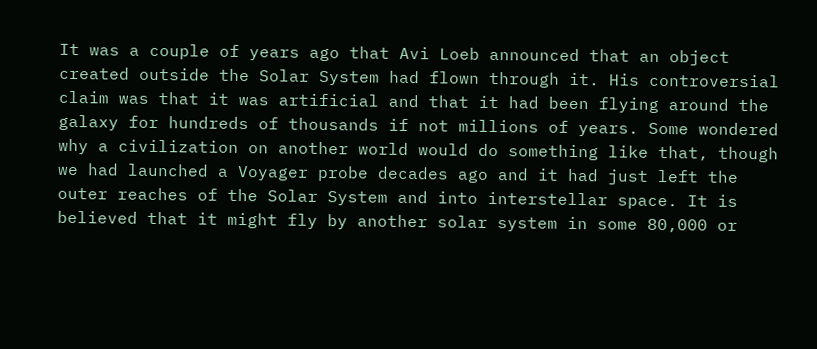It was a couple of years ago that Avi Loeb announced that an object created outside the Solar System had flown through it. His controversial claim was that it was artificial and that it had been flying around the galaxy for hundreds of thousands if not millions of years. Some wondered why a civilization on another world would do something like that, though we had launched a Voyager probe decades ago and it had just left the outer reaches of the Solar System and into interstellar space. It is believed that it might fly by another solar system in some 80,000 or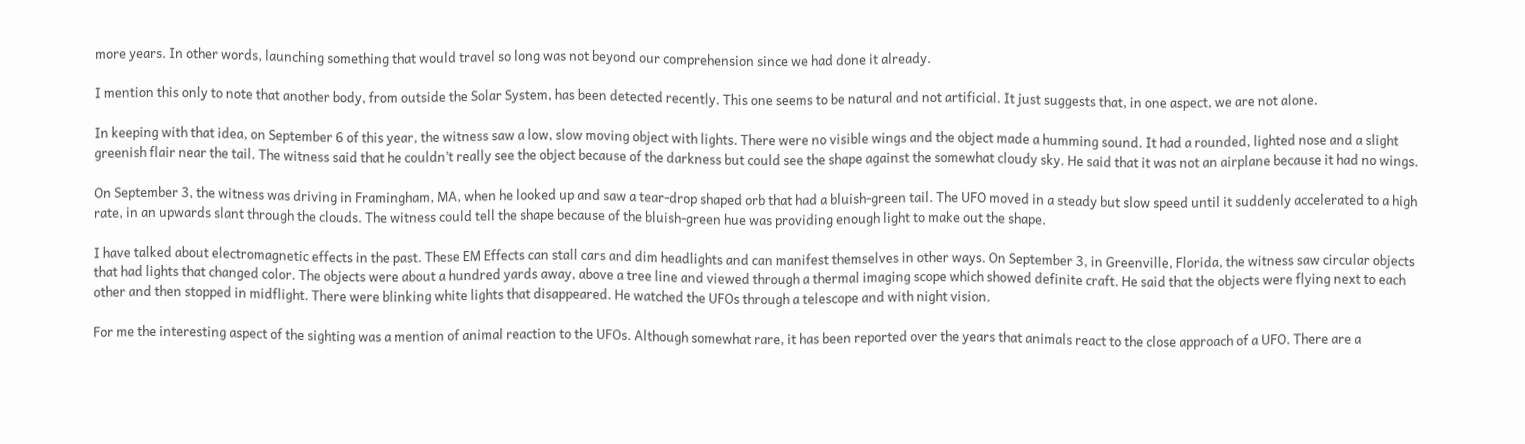more years. In other words, launching something that would travel so long was not beyond our comprehension since we had done it already.

I mention this only to note that another body, from outside the Solar System, has been detected recently. This one seems to be natural and not artificial. It just suggests that, in one aspect, we are not alone.

In keeping with that idea, on September 6 of this year, the witness saw a low, slow moving object with lights. There were no visible wings and the object made a humming sound. It had a rounded, lighted nose and a slight greenish flair near the tail. The witness said that he couldn’t really see the object because of the darkness but could see the shape against the somewhat cloudy sky. He said that it was not an airplane because it had no wings.

On September 3, the witness was driving in Framingham, MA, when he looked up and saw a tear-drop shaped orb that had a bluish-green tail. The UFO moved in a steady but slow speed until it suddenly accelerated to a high rate, in an upwards slant through the clouds. The witness could tell the shape because of the bluish-green hue was providing enough light to make out the shape.

I have talked about electromagnetic effects in the past. These EM Effects can stall cars and dim headlights and can manifest themselves in other ways. On September 3, in Greenville, Florida, the witness saw circular objects that had lights that changed color. The objects were about a hundred yards away, above a tree line and viewed through a thermal imaging scope which showed definite craft. He said that the objects were flying next to each other and then stopped in midflight. There were blinking white lights that disappeared. He watched the UFOs through a telescope and with night vision.

For me the interesting aspect of the sighting was a mention of animal reaction to the UFOs. Although somewhat rare, it has been reported over the years that animals react to the close approach of a UFO. There are a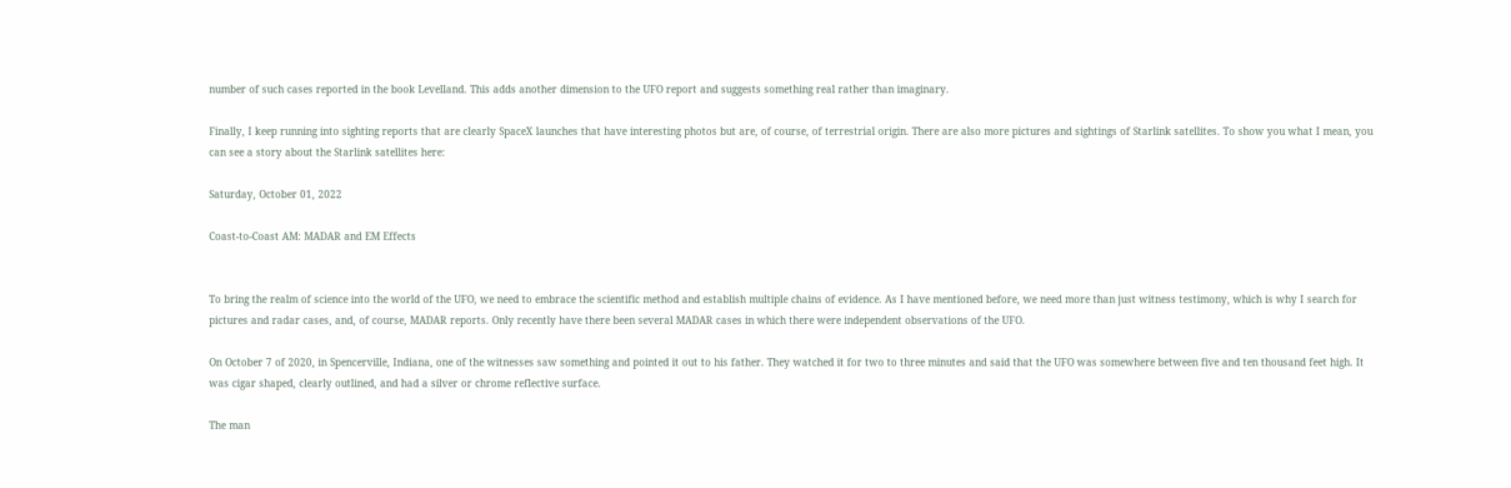number of such cases reported in the book Levelland. This adds another dimension to the UFO report and suggests something real rather than imaginary.

Finally, I keep running into sighting reports that are clearly SpaceX launches that have interesting photos but are, of course, of terrestrial origin. There are also more pictures and sightings of Starlink satellites. To show you what I mean, you can see a story about the Starlink satellites here:

Saturday, October 01, 2022

Coast-to-Coast AM: MADAR and EM Effects


To bring the realm of science into the world of the UFO, we need to embrace the scientific method and establish multiple chains of evidence. As I have mentioned before, we need more than just witness testimony, which is why I search for pictures and radar cases, and, of course, MADAR reports. Only recently have there been several MADAR cases in which there were independent observations of the UFO.

On October 7 of 2020, in Spencerville, Indiana, one of the witnesses saw something and pointed it out to his father. They watched it for two to three minutes and said that the UFO was somewhere between five and ten thousand feet high. It was cigar shaped, clearly outlined, and had a silver or chrome reflective surface.

The man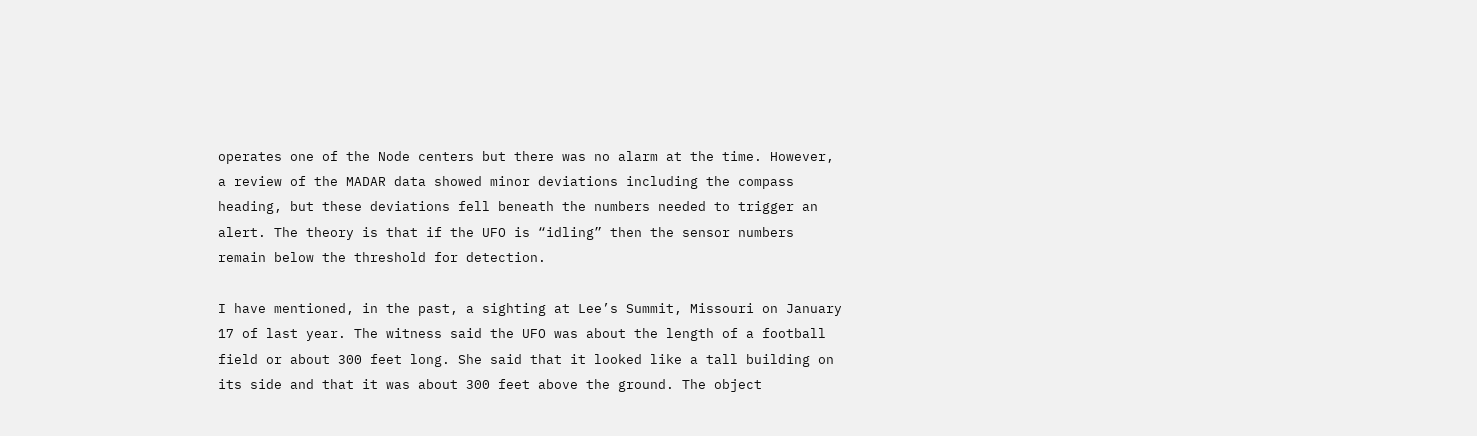operates one of the Node centers but there was no alarm at the time. However, a review of the MADAR data showed minor deviations including the compass heading, but these deviations fell beneath the numbers needed to trigger an alert. The theory is that if the UFO is “idling” then the sensor numbers remain below the threshold for detection.

I have mentioned, in the past, a sighting at Lee’s Summit, Missouri on January 17 of last year. The witness said the UFO was about the length of a football field or about 300 feet long. She said that it looked like a tall building on its side and that it was about 300 feet above the ground. The object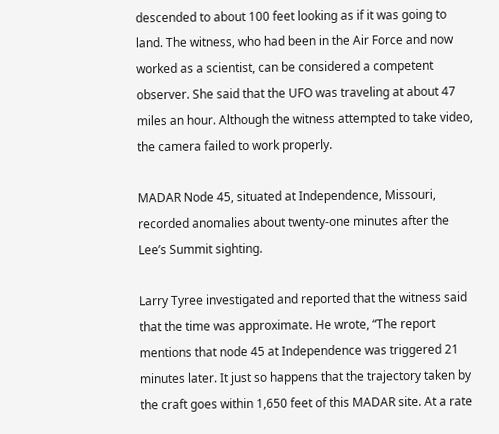descended to about 100 feet looking as if it was going to land. The witness, who had been in the Air Force and now worked as a scientist, can be considered a competent observer. She said that the UFO was traveling at about 47 miles an hour. Although the witness attempted to take video, the camera failed to work properly.

MADAR Node 45, situated at Independence, Missouri, recorded anomalies about twenty-one minutes after the Lee’s Summit sighting.

Larry Tyree investigated and reported that the witness said that the time was approximate. He wrote, “The report mentions that node 45 at Independence was triggered 21 minutes later. It just so happens that the trajectory taken by the craft goes within 1,650 feet of this MADAR site. At a rate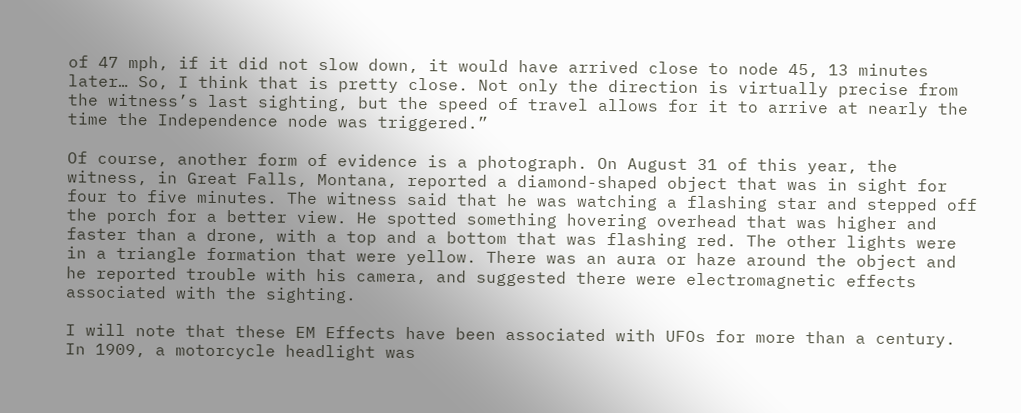of 47 mph, if it did not slow down, it would have arrived close to node 45, 13 minutes later… So, I think that is pretty close. Not only the direction is virtually precise from the witness’s last sighting, but the speed of travel allows for it to arrive at nearly the time the Independence node was triggered.”

Of course, another form of evidence is a photograph. On August 31 of this year, the witness, in Great Falls, Montana, reported a diamond-shaped object that was in sight for four to five minutes. The witness said that he was watching a flashing star and stepped off the porch for a better view. He spotted something hovering overhead that was higher and faster than a drone, with a top and a bottom that was flashing red. The other lights were in a triangle formation that were yellow. There was an aura or haze around the object and he reported trouble with his camera, and suggested there were electromagnetic effects associated with the sighting.

I will note that these EM Effects have been associated with UFOs for more than a century. In 1909, a motorcycle headlight was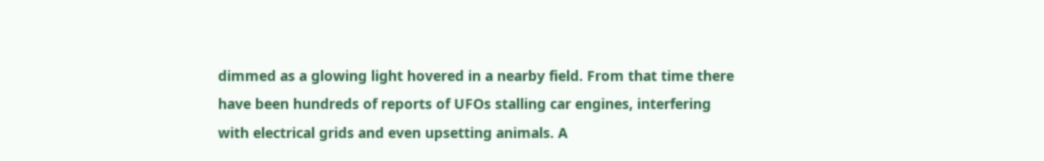dimmed as a glowing light hovered in a nearby field. From that time there have been hundreds of reports of UFOs stalling car engines, interfering with electrical grids and even upsetting animals. A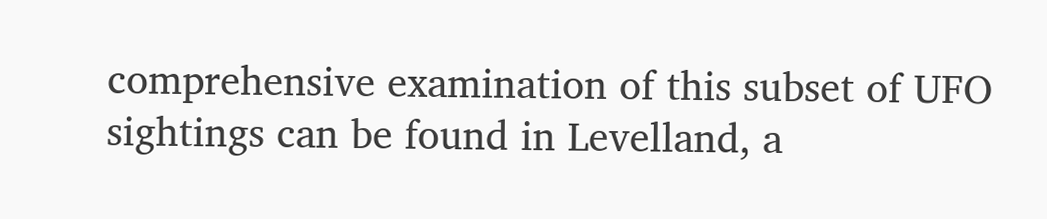comprehensive examination of this subset of UFO sightings can be found in Levelland, a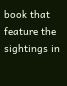book that feature the sightings in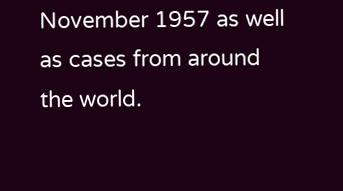November 1957 as well as cases from around the world.